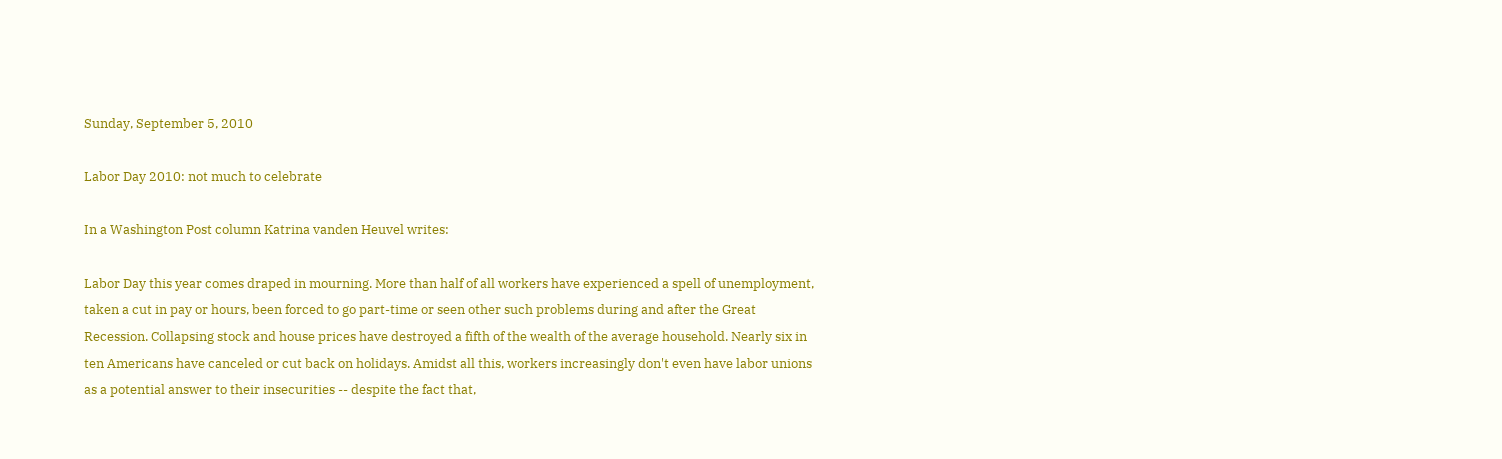Sunday, September 5, 2010

Labor Day 2010: not much to celebrate

In a Washington Post column Katrina vanden Heuvel writes:

Labor Day this year comes draped in mourning. More than half of all workers have experienced a spell of unemployment, taken a cut in pay or hours, been forced to go part-time or seen other such problems during and after the Great Recession. Collapsing stock and house prices have destroyed a fifth of the wealth of the average household. Nearly six in ten Americans have canceled or cut back on holidays. Amidst all this, workers increasingly don't even have labor unions as a potential answer to their insecurities -- despite the fact that,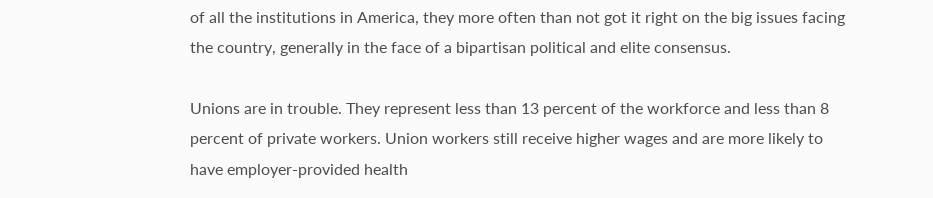of all the institutions in America, they more often than not got it right on the big issues facing the country, generally in the face of a bipartisan political and elite consensus.

Unions are in trouble. They represent less than 13 percent of the workforce and less than 8 percent of private workers. Union workers still receive higher wages and are more likely to have employer-provided health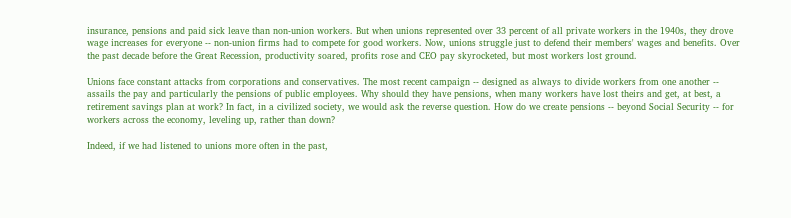insurance, pensions and paid sick leave than non-union workers. But when unions represented over 33 percent of all private workers in the 1940s, they drove wage increases for everyone -- non-union firms had to compete for good workers. Now, unions struggle just to defend their members' wages and benefits. Over the past decade before the Great Recession, productivity soared, profits rose and CEO pay skyrocketed, but most workers lost ground.

Unions face constant attacks from corporations and conservatives. The most recent campaign -- designed as always to divide workers from one another -- assails the pay and particularly the pensions of public employees. Why should they have pensions, when many workers have lost theirs and get, at best, a retirement savings plan at work? In fact, in a civilized society, we would ask the reverse question. How do we create pensions -- beyond Social Security -- for workers across the economy, leveling up, rather than down?

Indeed, if we had listened to unions more often in the past,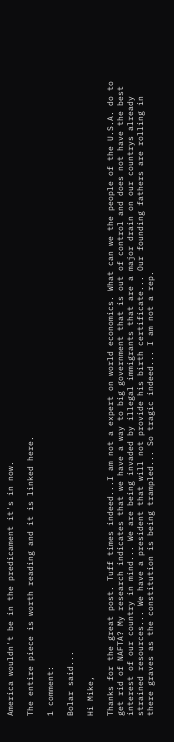America wouldn't be in the predicament it's in now.

The entire piece is worth reading and it is linked here.

1 comment:

Bolar said...

Hi Mike,

Thanks for the great post. Tuff times indeed...I am not a expert on world economics. What can we the people of the U.S.A. do to get rid of NAFTA? My research indicates that we have a way to big government that is out of control and does not have the best interest of our country in mind... We are being invaded by illegal immigrants that are a major drain on our countrys already strained resources... We have a president that will not provide his birth certificate... Our founding fathers are rolling in there graves as the constitution is being trampled... So tragic indeed... I am not a rep.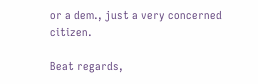or a dem., just a very concerned citizen.

Beat regards,